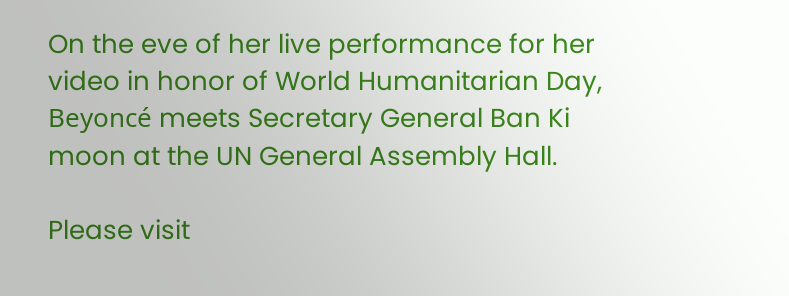On the eve of her live performance for her video in honor of World Humanitarian Day, Beyoncé meets Secretary General Ban Ki moon at the UN General Assembly Hall.

Please visit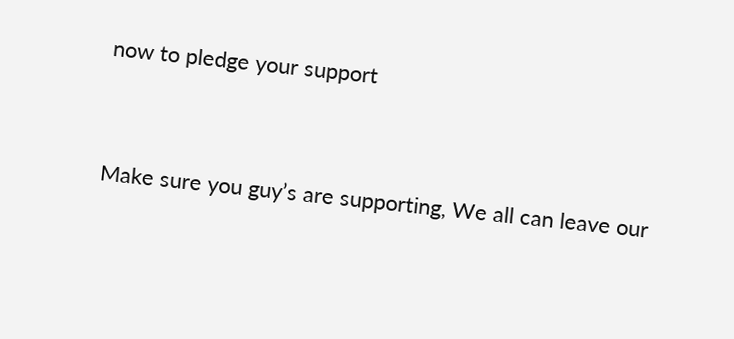now to pledge your support


Make sure you guy’s are supporting, We all can leave our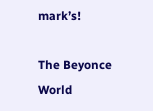mark’s!

The Beyonce World